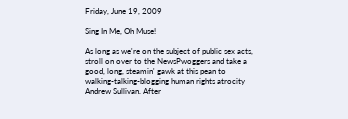Friday, June 19, 2009

Sing In Me, Oh Muse!

As long as we're on the subject of public sex acts, stroll on over to the NewsPwoggers and take a good, long, steamin' gawk at this pean to walking-talking-blogging human rights atrocity Andrew Sullivan. After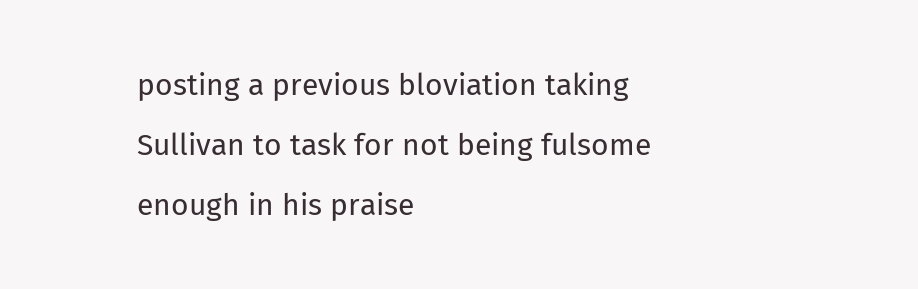posting a previous bloviation taking Sullivan to task for not being fulsome enough in his praise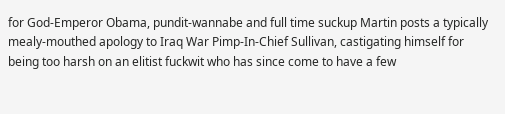for God-Emperor Obama, pundit-wannabe and full time suckup Martin posts a typically mealy-mouthed apology to Iraq War Pimp-In-Chief Sullivan, castigating himself for being too harsh on an elitist fuckwit who has since come to have a few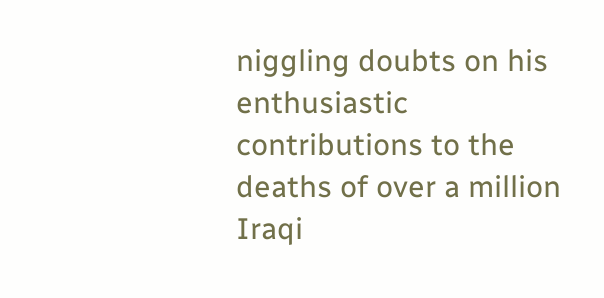niggling doubts on his enthusiastic contributions to the deaths of over a million Iraqi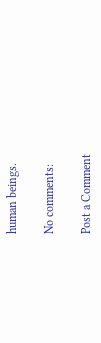human beings.

No comments:

Post a Comment